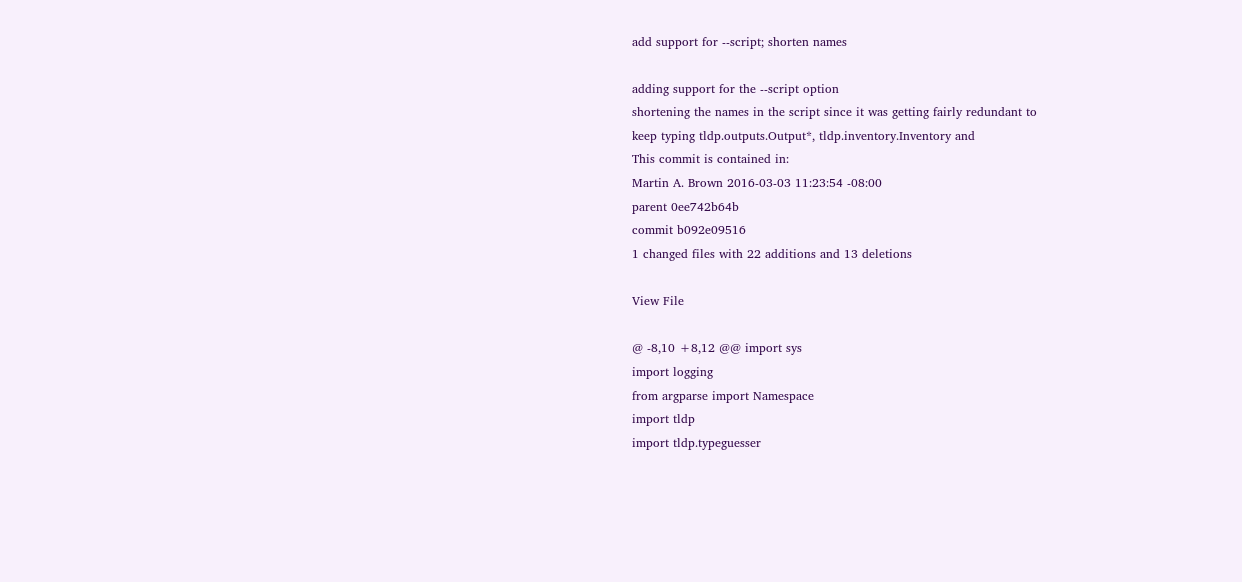add support for --script; shorten names

adding support for the --script option
shortening the names in the script since it was getting fairly redundant to
keep typing tldp.outputs.Output*, tldp.inventory.Inventory and
This commit is contained in:
Martin A. Brown 2016-03-03 11:23:54 -08:00
parent 0ee742b64b
commit b092e09516
1 changed files with 22 additions and 13 deletions

View File

@ -8,10 +8,12 @@ import sys
import logging
from argparse import Namespace
import tldp
import tldp.typeguesser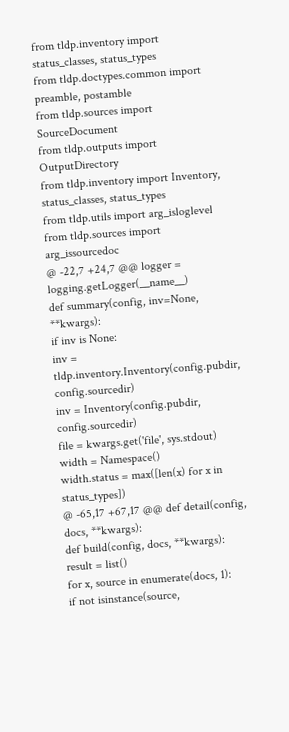from tldp.inventory import status_classes, status_types
from tldp.doctypes.common import preamble, postamble
from tldp.sources import SourceDocument
from tldp.outputs import OutputDirectory
from tldp.inventory import Inventory, status_classes, status_types
from tldp.utils import arg_isloglevel
from tldp.sources import arg_issourcedoc
@ -22,7 +24,7 @@ logger = logging.getLogger(__name__)
def summary(config, inv=None, **kwargs):
if inv is None:
inv = tldp.inventory.Inventory(config.pubdir, config.sourcedir)
inv = Inventory(config.pubdir, config.sourcedir)
file = kwargs.get('file', sys.stdout)
width = Namespace()
width.status = max([len(x) for x in status_types])
@ -65,17 +67,17 @@ def detail(config, docs, **kwargs):
def build(config, docs, **kwargs):
result = list()
for x, source in enumerate(docs, 1):
if not isinstance(source,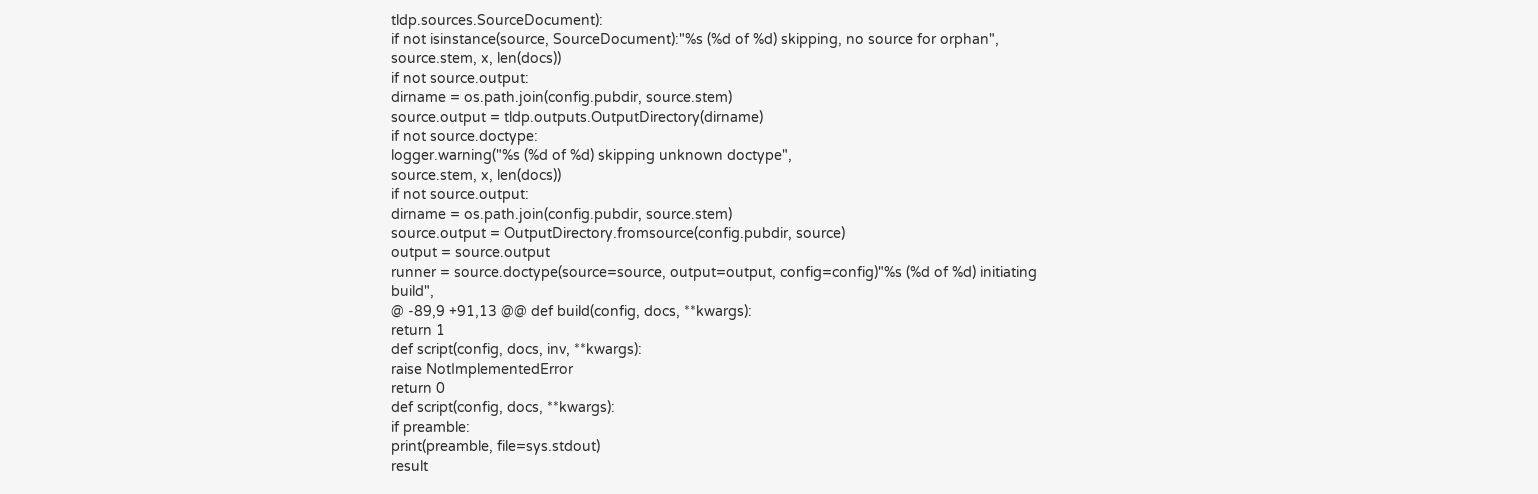tldp.sources.SourceDocument):
if not isinstance(source, SourceDocument):"%s (%d of %d) skipping, no source for orphan",
source.stem, x, len(docs))
if not source.output:
dirname = os.path.join(config.pubdir, source.stem)
source.output = tldp.outputs.OutputDirectory(dirname)
if not source.doctype:
logger.warning("%s (%d of %d) skipping unknown doctype",
source.stem, x, len(docs))
if not source.output:
dirname = os.path.join(config.pubdir, source.stem)
source.output = OutputDirectory.fromsource(config.pubdir, source)
output = source.output
runner = source.doctype(source=source, output=output, config=config)"%s (%d of %d) initiating build",
@ -89,9 +91,13 @@ def build(config, docs, **kwargs):
return 1
def script(config, docs, inv, **kwargs):
raise NotImplementedError
return 0
def script(config, docs, **kwargs):
if preamble:
print(preamble, file=sys.stdout)
result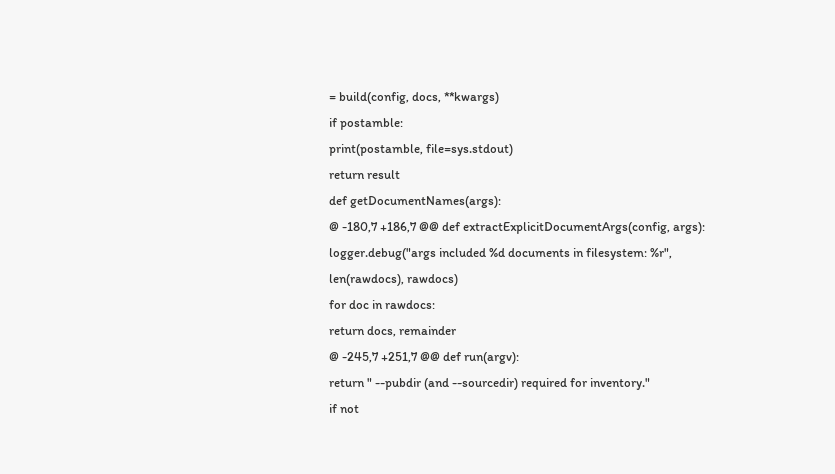= build(config, docs, **kwargs)
if postamble:
print(postamble, file=sys.stdout)
return result
def getDocumentNames(args):
@ -180,7 +186,7 @@ def extractExplicitDocumentArgs(config, args):
logger.debug("args included %d documents in filesystem: %r",
len(rawdocs), rawdocs)
for doc in rawdocs:
return docs, remainder
@ -245,7 +251,7 @@ def run(argv):
return " --pubdir (and --sourcedir) required for inventory."
if not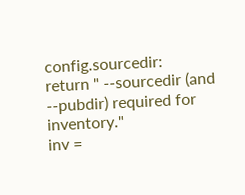config.sourcedir:
return " --sourcedir (and --pubdir) required for inventory."
inv =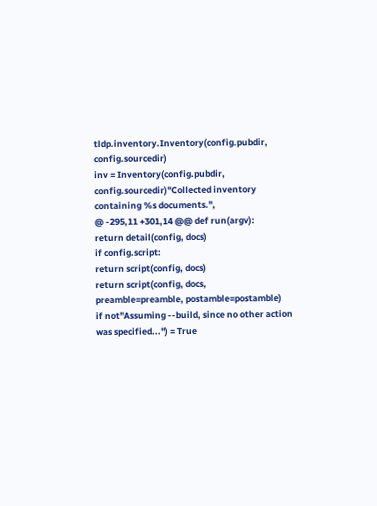tldp.inventory.Inventory(config.pubdir, config.sourcedir)
inv = Inventory(config.pubdir, config.sourcedir)"Collected inventory containing %s documents.",
@ -295,11 +301,14 @@ def run(argv):
return detail(config, docs)
if config.script:
return script(config, docs)
return script(config, docs, preamble=preamble, postamble=postamble)
if not"Assuming --build, since no other action was specified...") = True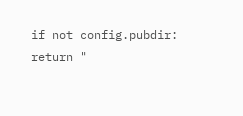if not config.pubdir:
return "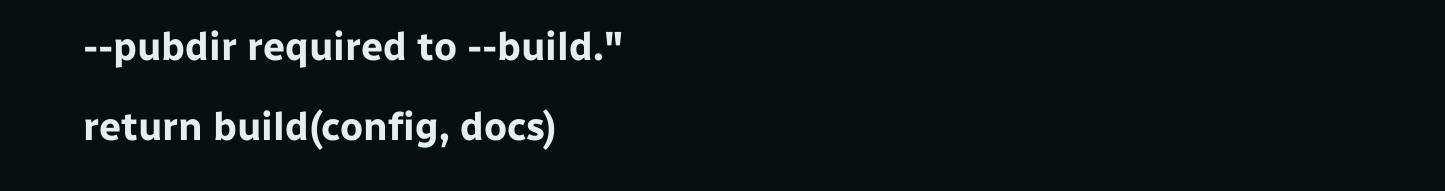--pubdir required to --build."
return build(config, docs)